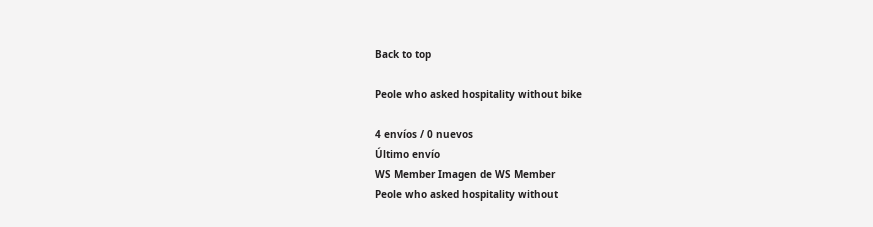Back to top

Peole who asked hospitality without bike

4 envíos / 0 nuevos
Último envío
WS Member Imagen de WS Member
Peole who asked hospitality without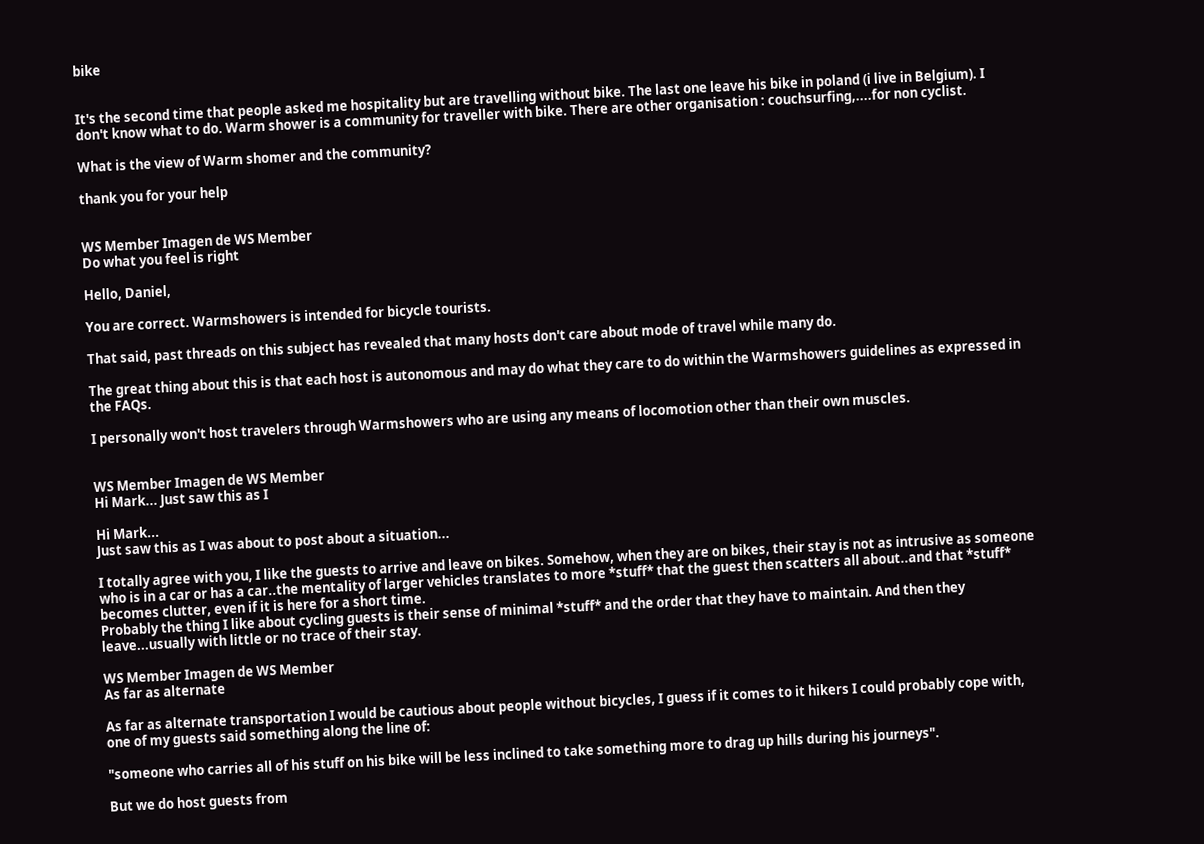bike


It's the second time that people asked me hospitality but are travelling without bike. The last one leave his bike in poland (i live in Belgium). I don't know what to do. Warm shower is a community for traveller with bike. There are other organisation : couchsurfing,....for non cyclist.

What is the view of Warm shomer and the community?

thank you for your help


WS Member Imagen de WS Member
Do what you feel is right

Hello, Daniel,

You are correct. Warmshowers is intended for bicycle tourists.

That said, past threads on this subject has revealed that many hosts don't care about mode of travel while many do.

The great thing about this is that each host is autonomous and may do what they care to do within the Warmshowers guidelines as expressed in the FAQs.

I personally won't host travelers through Warmshowers who are using any means of locomotion other than their own muscles.


WS Member Imagen de WS Member
Hi Mark... Just saw this as I

Hi Mark...
Just saw this as I was about to post about a situation...

I totally agree with you, I like the guests to arrive and leave on bikes. Somehow, when they are on bikes, their stay is not as intrusive as someone who is in a car or has a car..the mentality of larger vehicles translates to more *stuff* that the guest then scatters all about..and that *stuff* becomes clutter, even if it is here for a short time.
Probably the thing I like about cycling guests is their sense of minimal *stuff* and the order that they have to maintain. And then they leave...usually with little or no trace of their stay.

WS Member Imagen de WS Member
As far as alternate

As far as alternate transportation I would be cautious about people without bicycles, I guess if it comes to it hikers I could probably cope with, one of my guests said something along the line of:

"someone who carries all of his stuff on his bike will be less inclined to take something more to drag up hills during his journeys".

But we do host guests from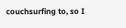couchsurfing to, so I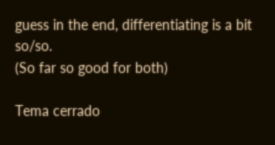guess in the end, differentiating is a bit so/so.
(So far so good for both)

Tema cerrado